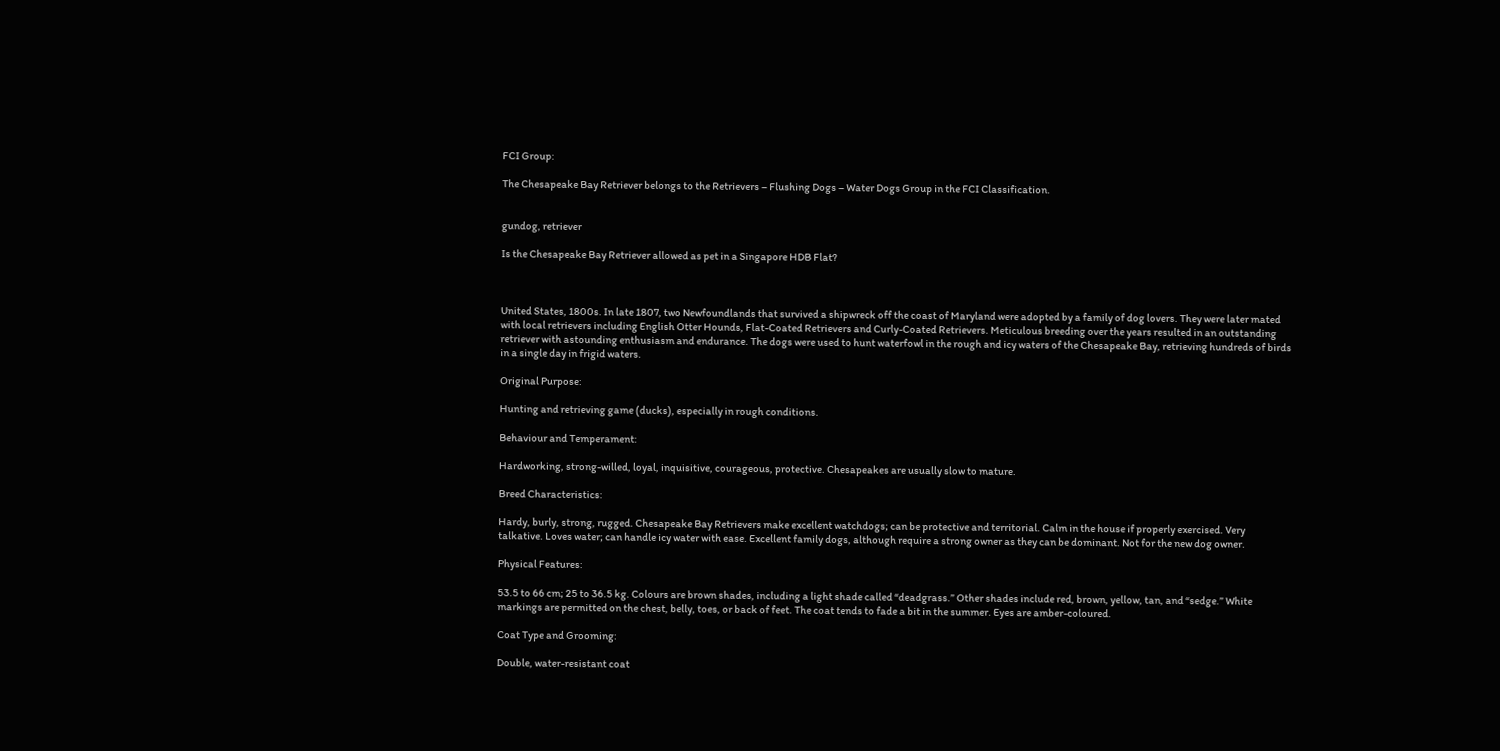FCI Group:

The Chesapeake Bay Retriever belongs to the Retrievers – Flushing Dogs – Water Dogs Group in the FCI Classification.


gundog, retriever

Is the Chesapeake Bay Retriever allowed as pet in a Singapore HDB Flat?



United States, 1800s. In late 1807, two Newfoundlands that survived a shipwreck off the coast of Maryland were adopted by a family of dog lovers. They were later mated with local retrievers including English Otter Hounds, Flat-Coated Retrievers and Curly-Coated Retrievers. Meticulous breeding over the years resulted in an outstanding retriever with astounding enthusiasm and endurance. The dogs were used to hunt waterfowl in the rough and icy waters of the Chesapeake Bay, retrieving hundreds of birds in a single day in frigid waters.

Original Purpose:

Hunting and retrieving game (ducks), especially in rough conditions.

Behaviour and Temperament:

Hardworking, strong-willed, loyal, inquisitive, courageous, protective. Chesapeakes are usually slow to mature.

Breed Characteristics:

Hardy, burly, strong, rugged. Chesapeake Bay Retrievers make excellent watchdogs; can be protective and territorial. Calm in the house if properly exercised. Very talkative. Loves water; can handle icy water with ease. Excellent family dogs, although require a strong owner as they can be dominant. Not for the new dog owner.

Physical Features:

53.5 to 66 cm; 25 to 36.5 kg. Colours are brown shades, including a light shade called “deadgrass.” Other shades include red, brown, yellow, tan, and “sedge.” White markings are permitted on the chest, belly, toes, or back of feet. The coat tends to fade a bit in the summer. Eyes are amber-coloured.

Coat Type and Grooming:

Double, water-resistant coat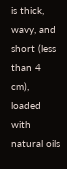is thick, wavy, and short (less than 4 cm), loaded with natural oils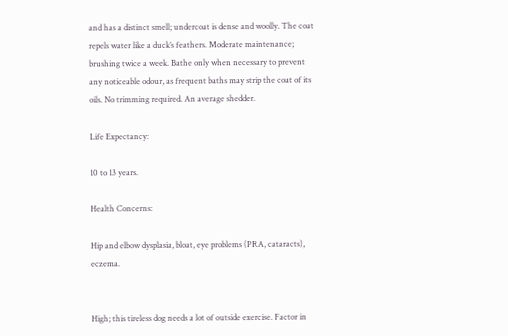and has a distinct smell; undercoat is dense and woolly. The coat repels water like a duck’s feathers. Moderate maintenance; brushing twice a week. Bathe only when necessary to prevent any noticeable odour, as frequent baths may strip the coat of its oils. No trimming required. An average shedder.

Life Expectancy:

10 to 13 years.

Health Concerns:

Hip and elbow dysplasia, bloat, eye problems (PRA, cataracts), eczema.


High; this tireless dog needs a lot of outside exercise. Factor in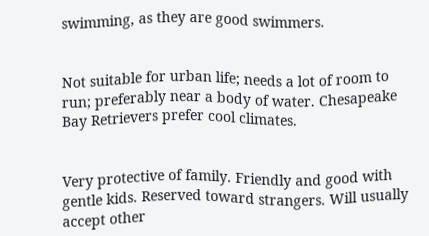swimming, as they are good swimmers.


Not suitable for urban life; needs a lot of room to run; preferably near a body of water. Chesapeake Bay Retrievers prefer cool climates.


Very protective of family. Friendly and good with gentle kids. Reserved toward strangers. Will usually accept other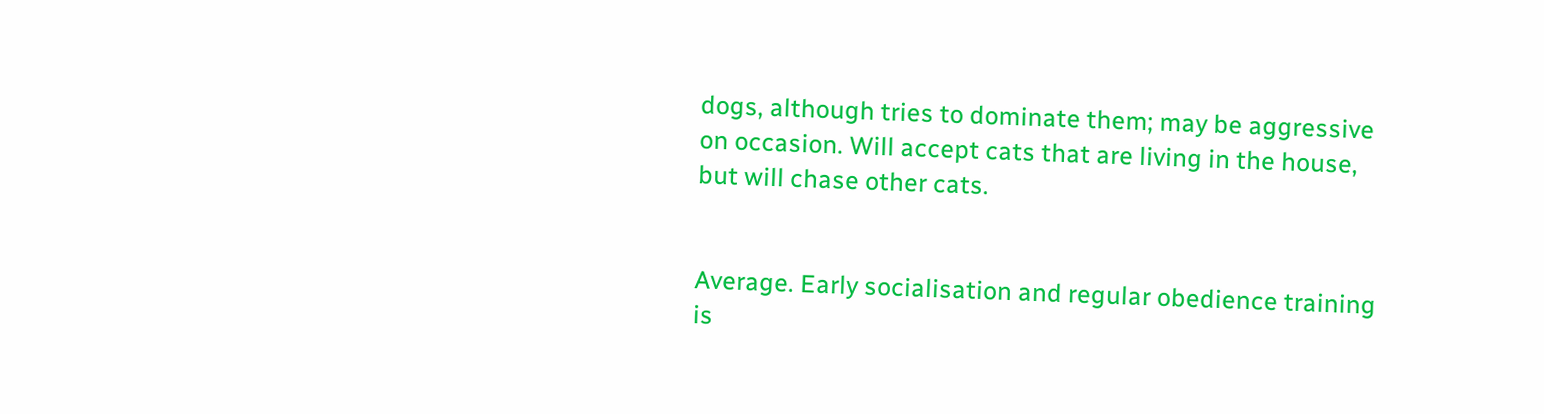dogs, although tries to dominate them; may be aggressive on occasion. Will accept cats that are living in the house, but will chase other cats.


Average. Early socialisation and regular obedience training is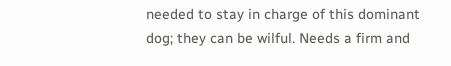needed to stay in charge of this dominant dog; they can be wilful. Needs a firm and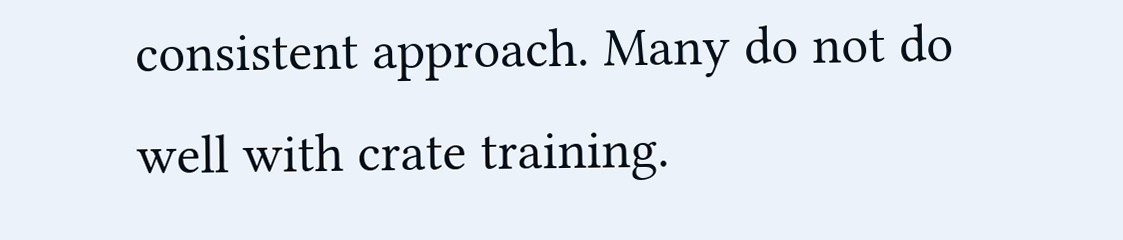consistent approach. Many do not do well with crate training.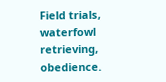Field trials, waterfowl retrieving, obedience.